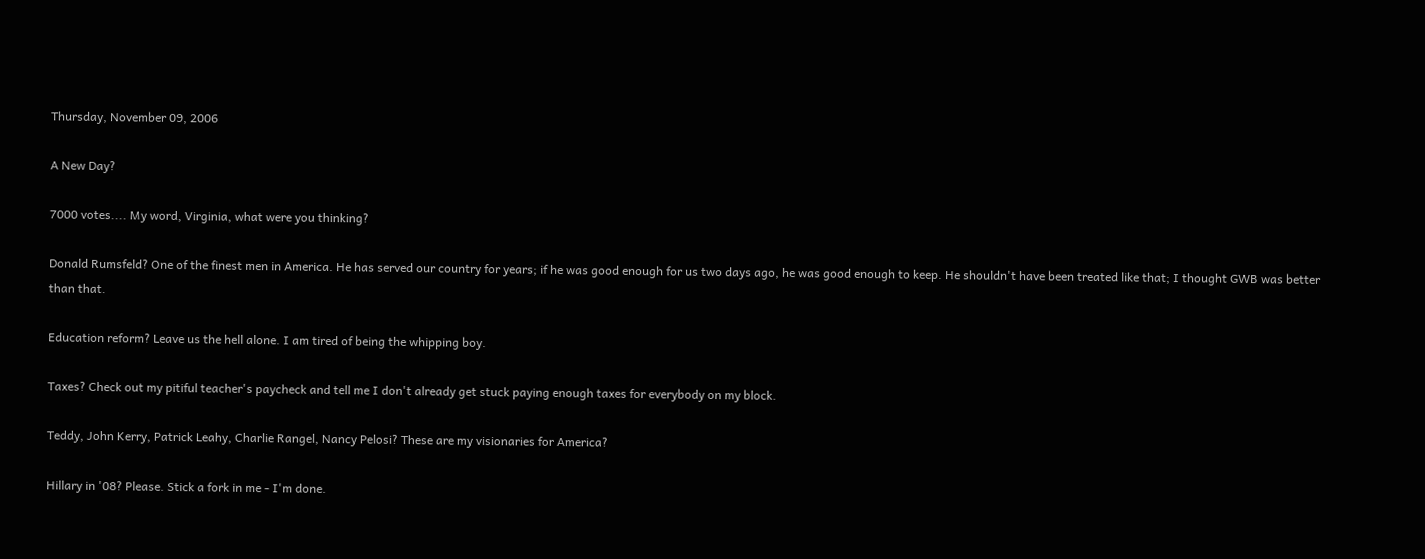Thursday, November 09, 2006

A New Day?

7000 votes.... My word, Virginia, what were you thinking?

Donald Rumsfeld? One of the finest men in America. He has served our country for years; if he was good enough for us two days ago, he was good enough to keep. He shouldn't have been treated like that; I thought GWB was better than that.

Education reform? Leave us the hell alone. I am tired of being the whipping boy.

Taxes? Check out my pitiful teacher's paycheck and tell me I don't already get stuck paying enough taxes for everybody on my block.

Teddy, John Kerry, Patrick Leahy, Charlie Rangel, Nancy Pelosi? These are my visionaries for America?

Hillary in '08? Please. Stick a fork in me - I'm done.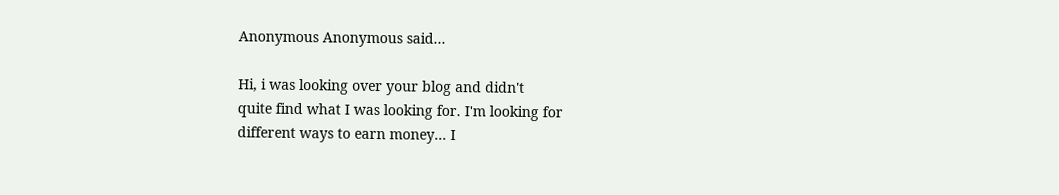Anonymous Anonymous said...

Hi, i was looking over your blog and didn't
quite find what I was looking for. I'm looking for
different ways to earn money... I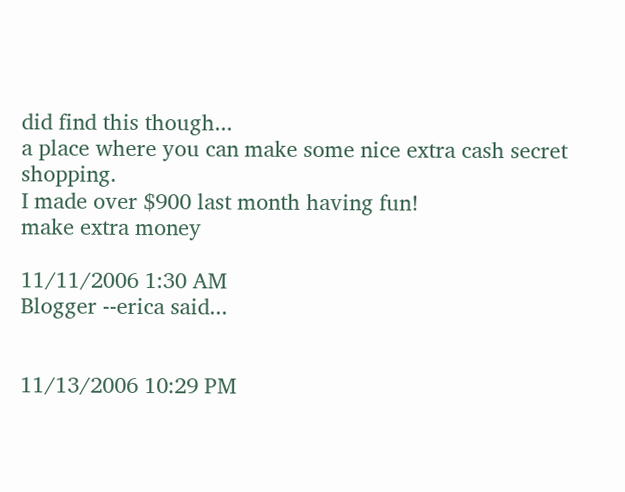did find this though...
a place where you can make some nice extra cash secret shopping.
I made over $900 last month having fun!
make extra money

11/11/2006 1:30 AM
Blogger --erica said...


11/13/2006 10:29 PM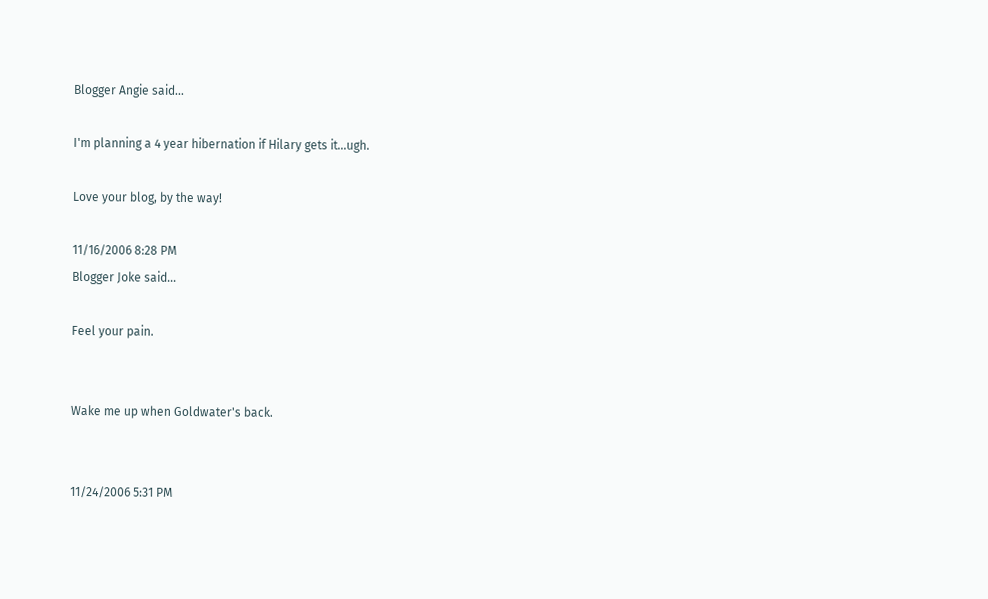Blogger Angie said...

I'm planning a 4 year hibernation if Hilary gets it...ugh.

Love your blog, by the way!

11/16/2006 8:28 PM
Blogger Joke said...

Feel your pain.


Wake me up when Goldwater's back.


11/24/2006 5:31 PM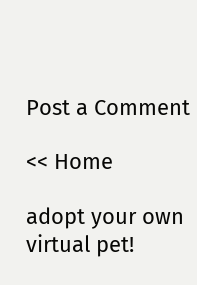Post a Comment

<< Home

adopt your own virtual pet!